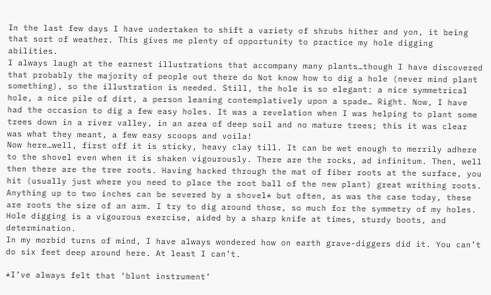In the last few days I have undertaken to shift a variety of shrubs hither and yon, it being that sort of weather. This gives me plenty of opportunity to practice my hole digging abilities.
I always laugh at the earnest illustrations that accompany many plants…though I have discovered that probably the majority of people out there do Not know how to dig a hole (never mind plant something), so the illustration is needed. Still, the hole is so elegant: a nice symmetrical hole, a nice pile of dirt, a person leaning contemplatively upon a spade… Right. Now, I have had the occasion to dig a few easy holes. It was a revelation when I was helping to plant some trees down in a river valley, in an area of deep soil and no mature trees; this it was clear was what they meant, a few easy scoops and voila!
Now here…well, first off it is sticky, heavy clay till. It can be wet enough to merrily adhere to the shovel even when it is shaken vigourously. There are the rocks, ad infinitum. Then, well then there are the tree roots. Having hacked through the mat of fiber roots at the surface, you hit (usually just where you need to place the root ball of the new plant) great writhing roots. Anything up to two inches can be severed by a shovel* but often, as was the case today, these are roots the size of an arm. I try to dig around those, so much for the symmetry of my holes. Hole digging is a vigourous exercise, aided by a sharp knife at times, sturdy boots, and determination.
In my morbid turns of mind, I have always wondered how on earth grave-diggers did it. You can’t do six feet deep around here. At least I can’t.

*I’ve always felt that ‘blunt instrument’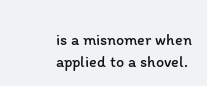is a misnomer when applied to a shovel.